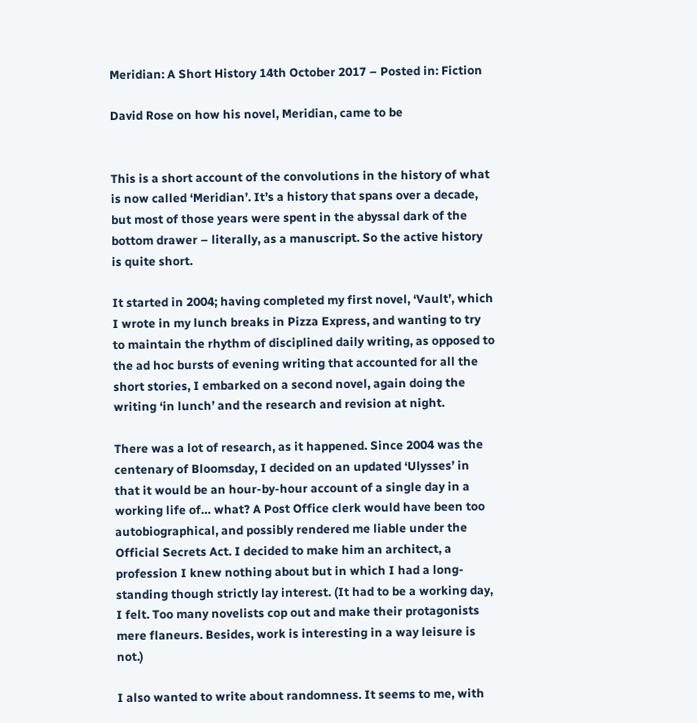Meridian: A Short History 14th October 2017 – Posted in: Fiction

David Rose on how his novel, Meridian, came to be


This is a short account of the convolutions in the history of what is now called ‘Meridian’. It’s a history that spans over a decade, but most of those years were spent in the abyssal dark of the bottom drawer – literally, as a manuscript. So the active history is quite short.

It started in 2004; having completed my first novel, ‘Vault’, which I wrote in my lunch breaks in Pizza Express, and wanting to try to maintain the rhythm of disciplined daily writing, as opposed to the ad hoc bursts of evening writing that accounted for all the short stories, I embarked on a second novel, again doing the writing ‘in lunch’ and the research and revision at night.

There was a lot of research, as it happened. Since 2004 was the centenary of Bloomsday, I decided on an updated ‘Ulysses’ in that it would be an hour-by-hour account of a single day in a working life of… what? A Post Office clerk would have been too autobiographical, and possibly rendered me liable under the Official Secrets Act. I decided to make him an architect, a profession I knew nothing about but in which I had a long-standing though strictly lay interest. (It had to be a working day, I felt. Too many novelists cop out and make their protagonists mere flaneurs. Besides, work is interesting in a way leisure is not.)

I also wanted to write about randomness. It seems to me, with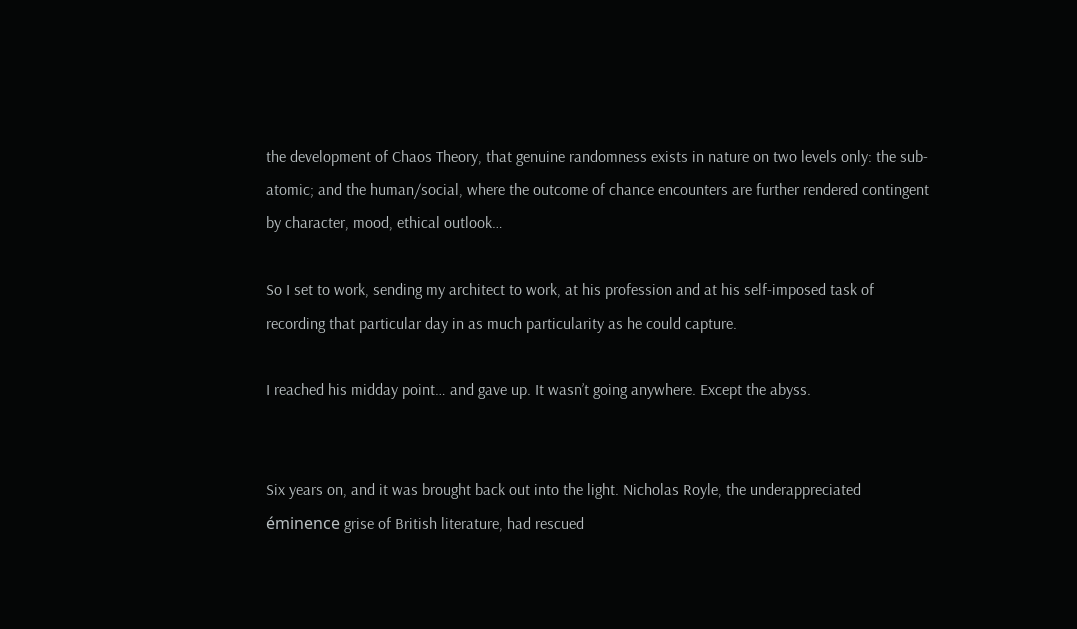the development of Chaos Theory, that genuine randomness exists in nature on two levels only: the sub-atomic; and the human/social, where the outcome of chance encounters are further rendered contingent by character, mood, ethical outlook…

So I set to work, sending my architect to work, at his profession and at his self-imposed task of recording that particular day in as much particularity as he could capture.

I reached his midday point… and gave up. It wasn’t going anywhere. Except the abyss.


Six years on, and it was brought back out into the light. Nicholas Royle, the underappreciated éminence grise of British literature, had rescued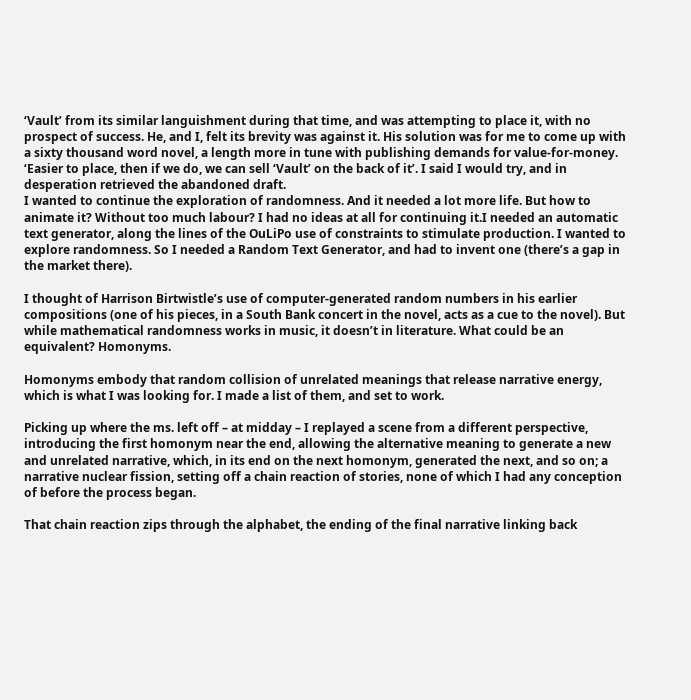‘Vault’ from its similar languishment during that time, and was attempting to place it, with no prospect of success. He, and I, felt its brevity was against it. His solution was for me to come up with a sixty thousand word novel, a length more in tune with publishing demands for value-for-money. ‘Easier to place, then if we do, we can sell ‘Vault’ on the back of it’. I said I would try, and in desperation retrieved the abandoned draft.
I wanted to continue the exploration of randomness. And it needed a lot more life. But how to animate it? Without too much labour? I had no ideas at all for continuing it.I needed an automatic text generator, along the lines of the OuLiPo use of constraints to stimulate production. I wanted to explore randomness. So I needed a Random Text Generator, and had to invent one (there’s a gap in the market there).

I thought of Harrison Birtwistle’s use of computer-generated random numbers in his earlier compositions (one of his pieces, in a South Bank concert in the novel, acts as a cue to the novel). But while mathematical randomness works in music, it doesn’t in literature. What could be an equivalent? Homonyms.

Homonyms embody that random collision of unrelated meanings that release narrative energy, which is what I was looking for. I made a list of them, and set to work.

Picking up where the ms. left off – at midday – I replayed a scene from a different perspective, introducing the first homonym near the end, allowing the alternative meaning to generate a new and unrelated narrative, which, in its end on the next homonym, generated the next, and so on; a narrative nuclear fission, setting off a chain reaction of stories, none of which I had any conception of before the process began.

That chain reaction zips through the alphabet, the ending of the final narrative linking back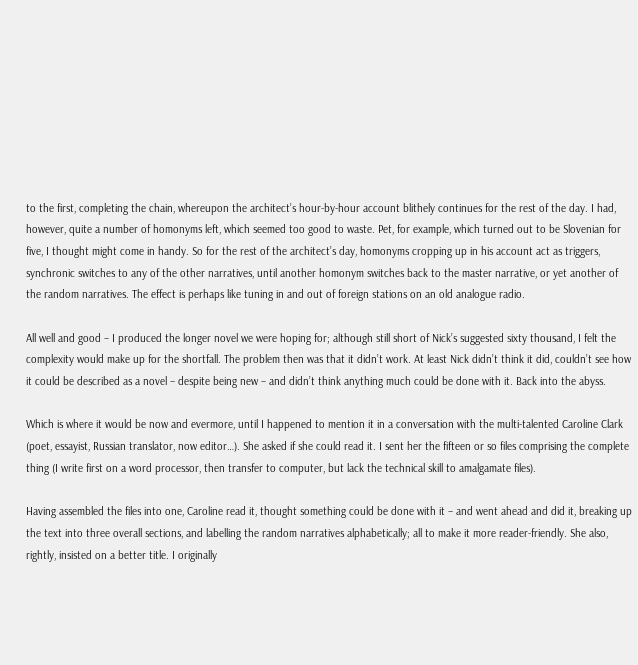to the first, completing the chain, whereupon the architect’s hour-by-hour account blithely continues for the rest of the day. I had, however, quite a number of homonyms left, which seemed too good to waste. Pet, for example, which turned out to be Slovenian for five, I thought might come in handy. So for the rest of the architect’s day, homonyms cropping up in his account act as triggers, synchronic switches to any of the other narratives, until another homonym switches back to the master narrative, or yet another of the random narratives. The effect is perhaps like tuning in and out of foreign stations on an old analogue radio.

All well and good – I produced the longer novel we were hoping for; although still short of Nick’s suggested sixty thousand, I felt the complexity would make up for the shortfall. The problem then was that it didn’t work. At least Nick didn’t think it did, couldn’t see how it could be described as a novel – despite being new – and didn’t think anything much could be done with it. Back into the abyss.

Which is where it would be now and evermore, until I happened to mention it in a conversation with the multi-talented Caroline Clark (poet, essayist, Russian translator, now editor…). She asked if she could read it. I sent her the fifteen or so files comprising the complete thing (I write first on a word processor, then transfer to computer, but lack the technical skill to amalgamate files).

Having assembled the files into one, Caroline read it, thought something could be done with it – and went ahead and did it, breaking up the text into three overall sections, and labelling the random narratives alphabetically; all to make it more reader-friendly. She also, rightly, insisted on a better title. I originally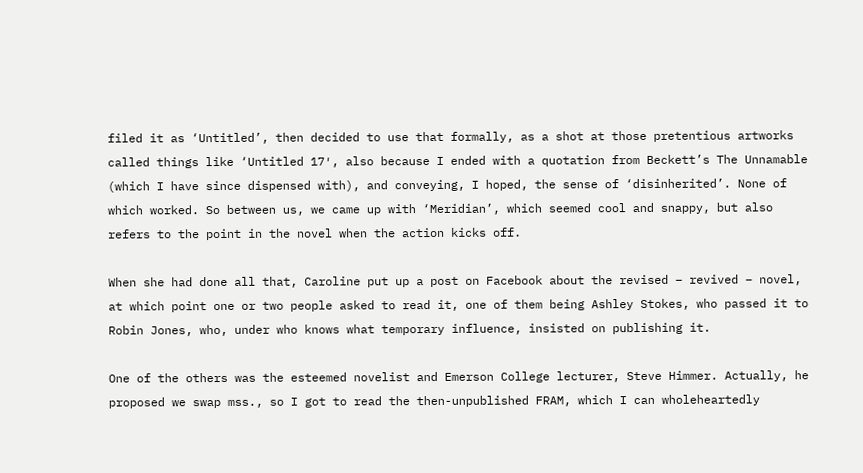filed it as ‘Untitled’, then decided to use that formally, as a shot at those pretentious artworks called things like ‘Untitled 17′, also because I ended with a quotation from Beckett’s The Unnamable (which I have since dispensed with), and conveying, I hoped, the sense of ‘disinherited’. None of which worked. So between us, we came up with ‘Meridian’, which seemed cool and snappy, but also refers to the point in the novel when the action kicks off.

When she had done all that, Caroline put up a post on Facebook about the revised – revived – novel, at which point one or two people asked to read it, one of them being Ashley Stokes, who passed it to Robin Jones, who, under who knows what temporary influence, insisted on publishing it.

One of the others was the esteemed novelist and Emerson College lecturer, Steve Himmer. Actually, he proposed we swap mss., so I got to read the then-unpublished FRAM, which I can wholeheartedly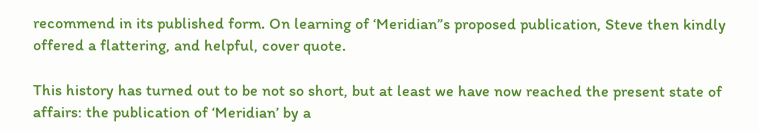recommend in its published form. On learning of ‘Meridian”s proposed publication, Steve then kindly offered a flattering, and helpful, cover quote.

This history has turned out to be not so short, but at least we have now reached the present state of affairs: the publication of ‘Meridian’ by a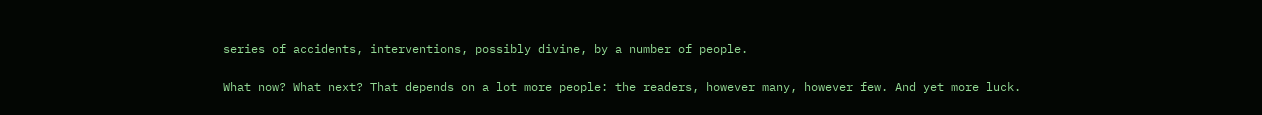series of accidents, interventions, possibly divine, by a number of people.

What now? What next? That depends on a lot more people: the readers, however many, however few. And yet more luck.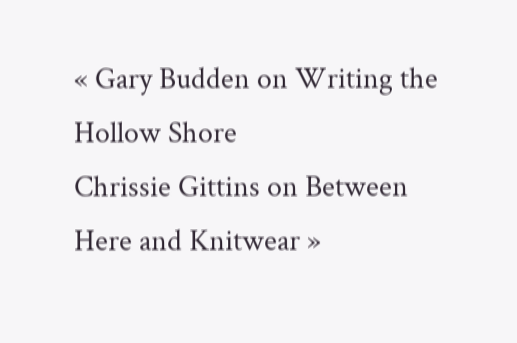« Gary Budden on Writing the Hollow Shore
Chrissie Gittins on Between Here and Knitwear »